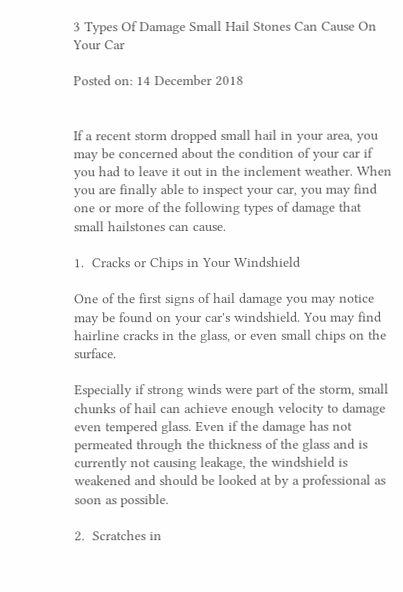3 Types Of Damage Small Hail Stones Can Cause On Your Car

Posted on: 14 December 2018


If a recent storm dropped small hail in your area, you may be concerned about the condition of your car if you had to leave it out in the inclement weather. When you are finally able to inspect your car, you may find one or more of the following types of damage that small hailstones can cause.

1.  Cracks or Chips in Your Windshield

One of the first signs of hail damage you may notice may be found on your car's windshield. You may find hairline cracks in the glass, or even small chips on the surface.

Especially if strong winds were part of the storm, small chunks of hail can achieve enough velocity to damage even tempered glass. Even if the damage has not permeated through the thickness of the glass and is currently not causing leakage, the windshield is weakened and should be looked at by a professional as soon as possible.

2.  Scratches in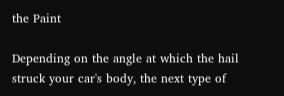the Paint

Depending on the angle at which the hail struck your car's body, the next type of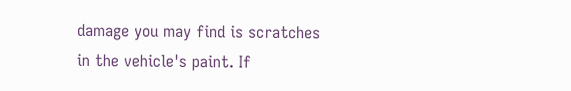damage you may find is scratches in the vehicle's paint. If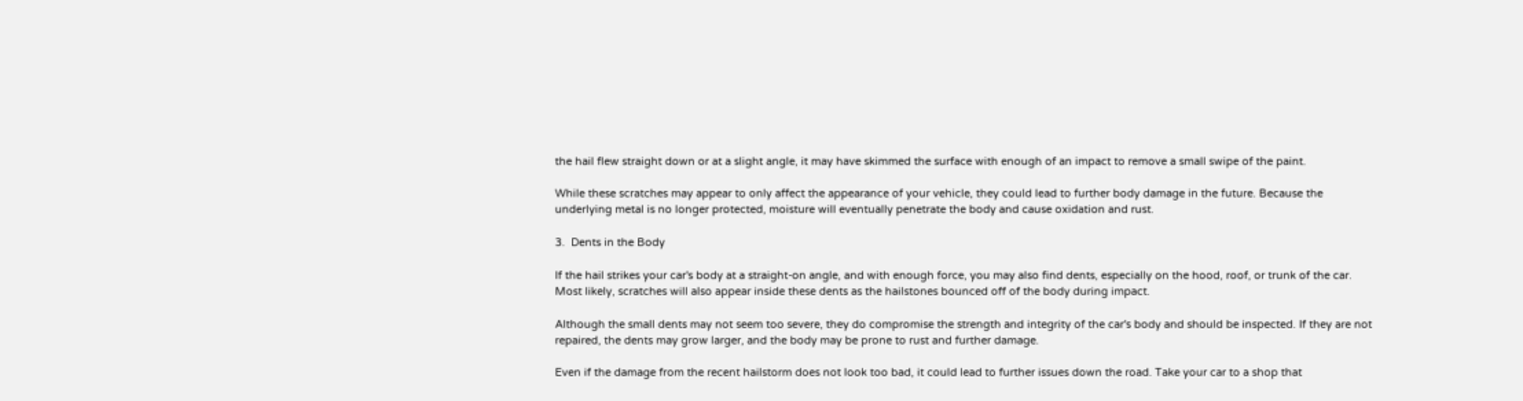the hail flew straight down or at a slight angle, it may have skimmed the surface with enough of an impact to remove a small swipe of the paint.

While these scratches may appear to only affect the appearance of your vehicle, they could lead to further body damage in the future. Because the underlying metal is no longer protected, moisture will eventually penetrate the body and cause oxidation and rust.

3.  Dents in the Body

If the hail strikes your car's body at a straight-on angle, and with enough force, you may also find dents, especially on the hood, roof, or trunk of the car. Most likely, scratches will also appear inside these dents as the hailstones bounced off of the body during impact.

Although the small dents may not seem too severe, they do compromise the strength and integrity of the car's body and should be inspected. If they are not repaired, the dents may grow larger, and the body may be prone to rust and further damage.

Even if the damage from the recent hailstorm does not look too bad, it could lead to further issues down the road. Take your car to a shop that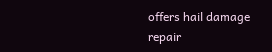offers hail damage repair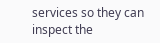services so they can inspect the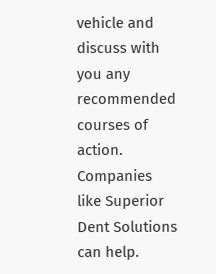vehicle and discuss with you any recommended courses of action. Companies like Superior Dent Solutions can help.